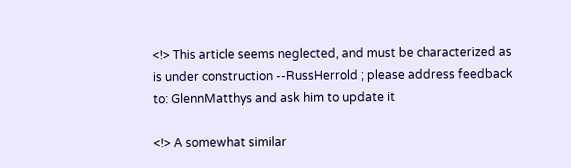<!> This article seems neglected, and must be characterized as is under construction --RussHerrold ; please address feedback to: GlennMatthys and ask him to update it

<!> A somewhat similar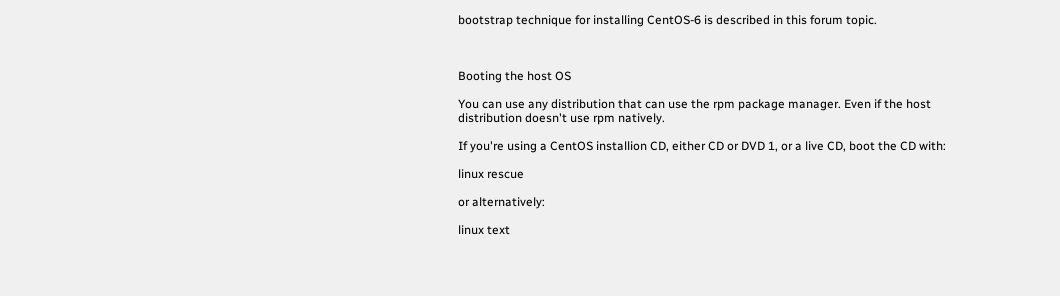bootstrap technique for installing CentOS-6 is described in this forum topic.



Booting the host OS

You can use any distribution that can use the rpm package manager. Even if the host distribution doesn't use rpm natively.

If you're using a CentOS installion CD, either CD or DVD 1, or a live CD, boot the CD with:

linux rescue

or alternatively:

linux text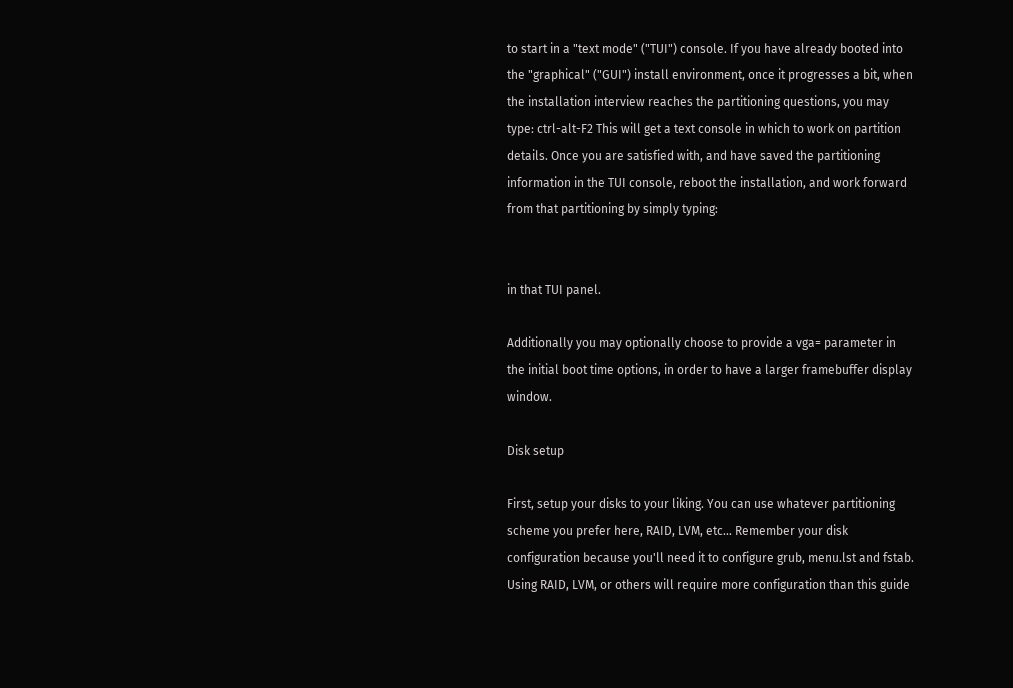to start in a "text mode" ("TUI") console. If you have already booted into the "graphical" ("GUI") install environment, once it progresses a bit, when the installation interview reaches the partitioning questions, you may type: ctrl-alt-F2 This will get a text console in which to work on partition details. Once you are satisfied with, and have saved the partitioning information in the TUI console, reboot the installation, and work forward from that partitioning by simply typing:


in that TUI panel.

Additionally you may optionally choose to provide a vga= parameter in the initial boot time options, in order to have a larger framebuffer display window.

Disk setup

First, setup your disks to your liking. You can use whatever partitioning scheme you prefer here, RAID, LVM, etc... Remember your disk configuration because you'll need it to configure grub, menu.lst and fstab. Using RAID, LVM, or others will require more configuration than this guide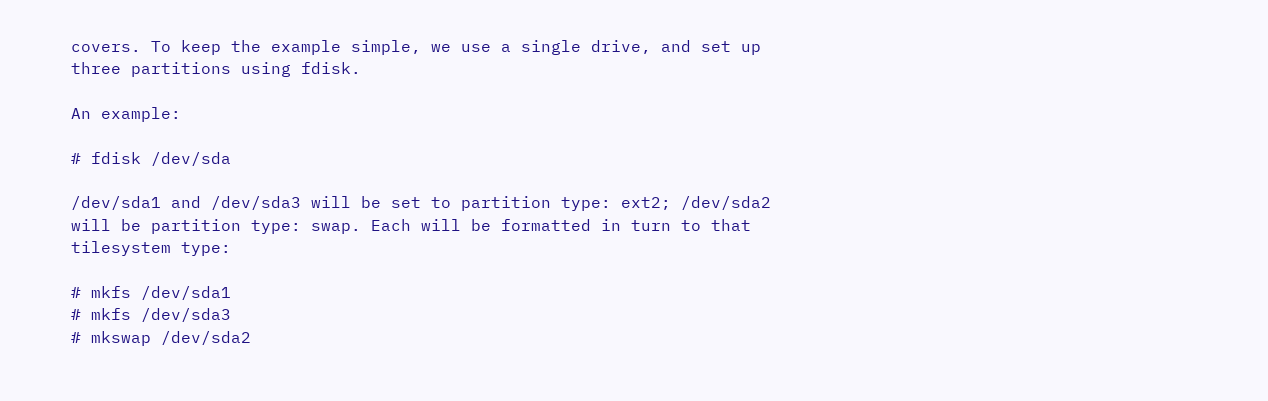covers. To keep the example simple, we use a single drive, and set up three partitions using fdisk.

An example:

# fdisk /dev/sda

/dev/sda1 and /dev/sda3 will be set to partition type: ext2; /dev/sda2 will be partition type: swap. Each will be formatted in turn to that tilesystem type:

# mkfs /dev/sda1
# mkfs /dev/sda3
# mkswap /dev/sda2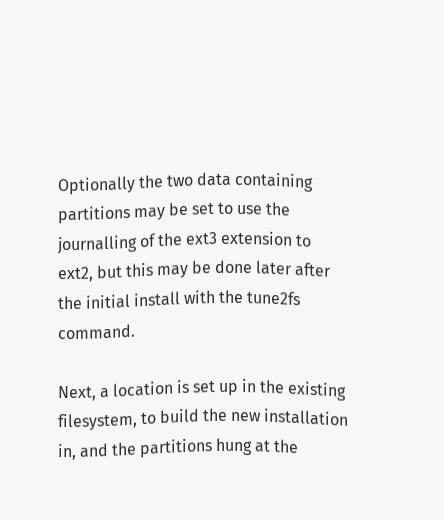Optionally the two data containing partitions may be set to use the journalling of the ext3 extension to ext2, but this may be done later after the initial install with the tune2fs command.

Next, a location is set up in the existing filesystem, to build the new installation in, and the partitions hung at the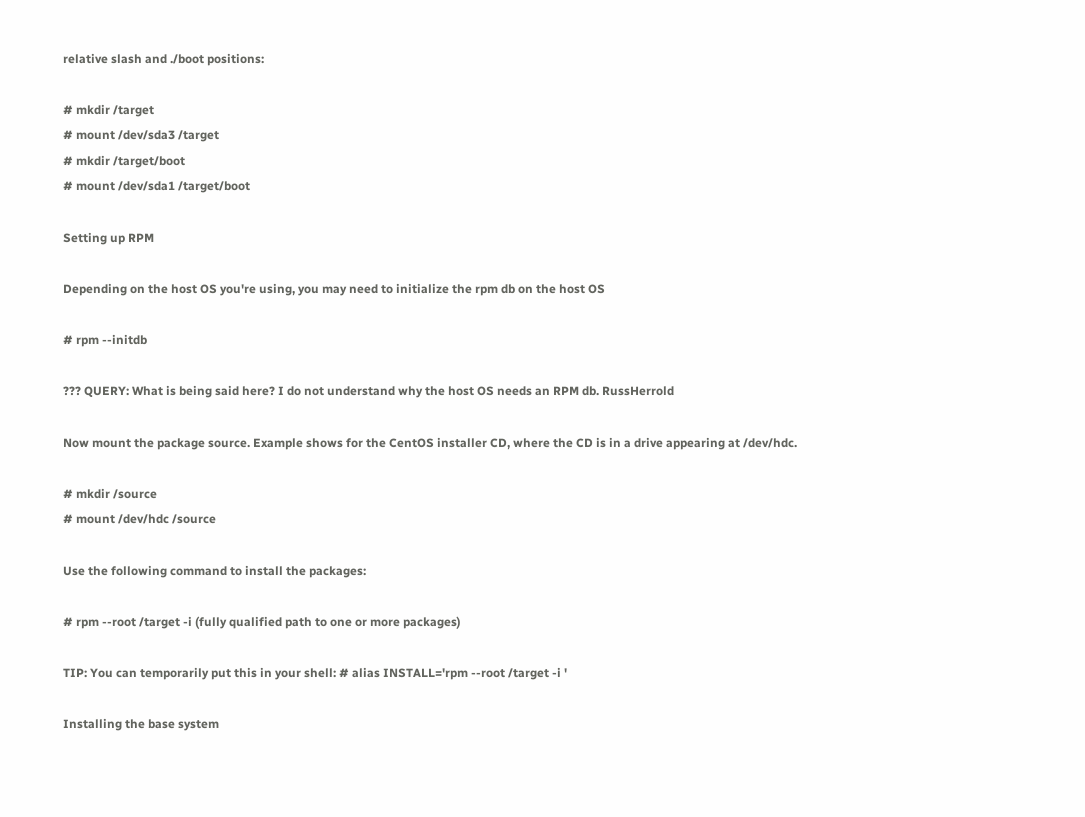relative slash and ./boot positions:

# mkdir /target
# mount /dev/sda3 /target
# mkdir /target/boot
# mount /dev/sda1 /target/boot

Setting up RPM

Depending on the host OS you're using, you may need to initialize the rpm db on the host OS

# rpm --initdb

??? QUERY: What is being said here? I do not understand why the host OS needs an RPM db. RussHerrold

Now mount the package source. Example shows for the CentOS installer CD, where the CD is in a drive appearing at /dev/hdc.

# mkdir /source
# mount /dev/hdc /source

Use the following command to install the packages:

# rpm --root /target -i (fully qualified path to one or more packages)

TIP: You can temporarily put this in your shell: # alias INSTALL='rpm --root /target -i '

Installing the base system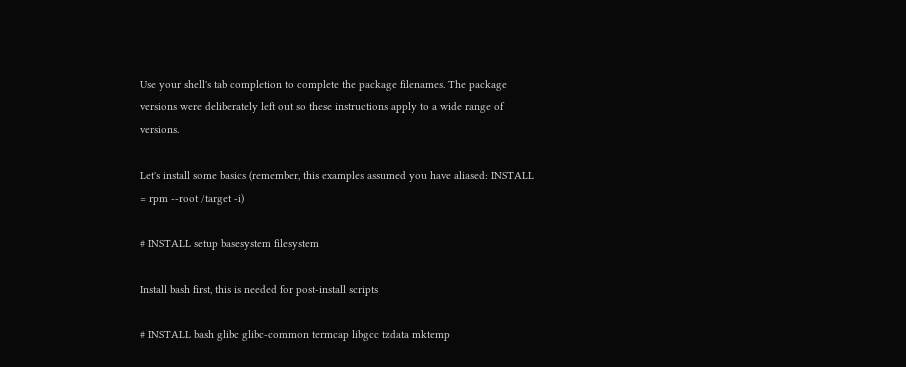Use your shell's tab completion to complete the package filenames. The package versions were deliberately left out so these instructions apply to a wide range of versions.

Let's install some basics (remember, this examples assumed you have aliased: INSTALL = rpm --root /target -i)

# INSTALL setup basesystem filesystem

Install bash first, this is needed for post-install scripts

# INSTALL bash glibc glibc-common termcap libgcc tzdata mktemp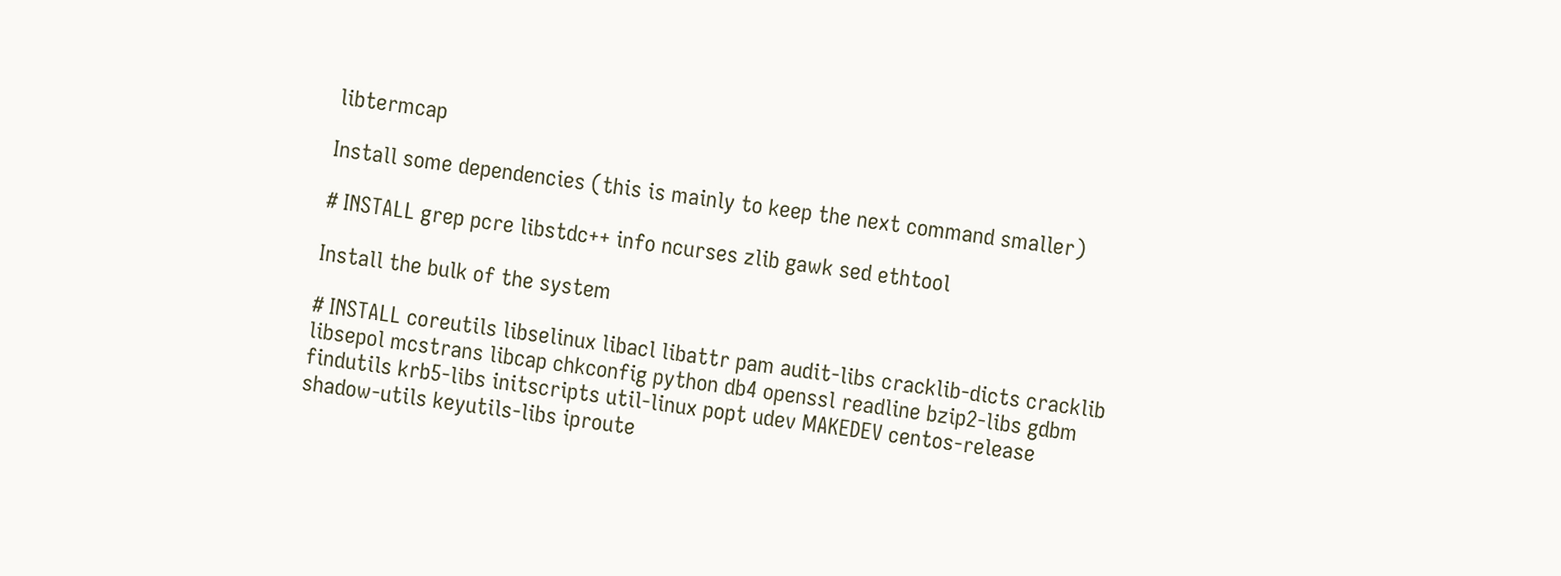libtermcap

Install some dependencies (this is mainly to keep the next command smaller)

# INSTALL grep pcre libstdc++ info ncurses zlib gawk sed ethtool

Install the bulk of the system

# INSTALL coreutils libselinux libacl libattr pam audit-libs cracklib-dicts cracklib libsepol mcstrans libcap chkconfig python db4 openssl readline bzip2-libs gdbm findutils krb5-libs initscripts util-linux popt udev MAKEDEV centos-release shadow-utils keyutils-libs iproute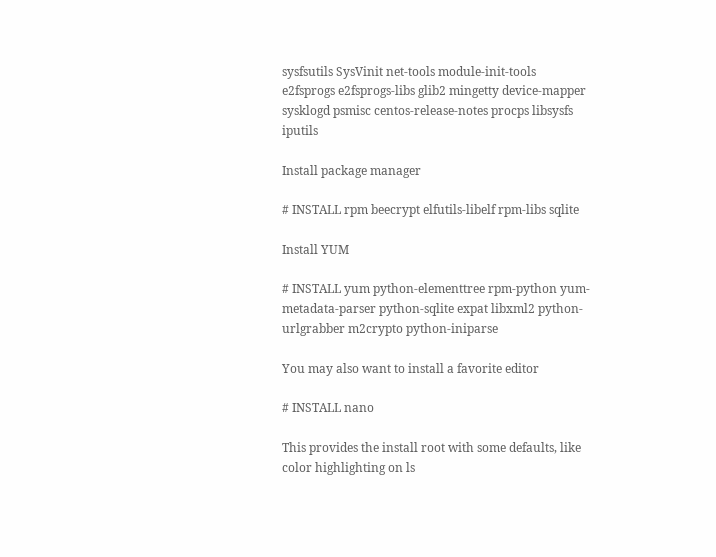sysfsutils SysVinit net-tools module-init-tools e2fsprogs e2fsprogs-libs glib2 mingetty device-mapper sysklogd psmisc centos-release-notes procps libsysfs iputils

Install package manager

# INSTALL rpm beecrypt elfutils-libelf rpm-libs sqlite

Install YUM

# INSTALL yum python-elementtree rpm-python yum-metadata-parser python-sqlite expat libxml2 python-urlgrabber m2crypto python-iniparse

You may also want to install a favorite editor

# INSTALL nano

This provides the install root with some defaults, like color highlighting on ls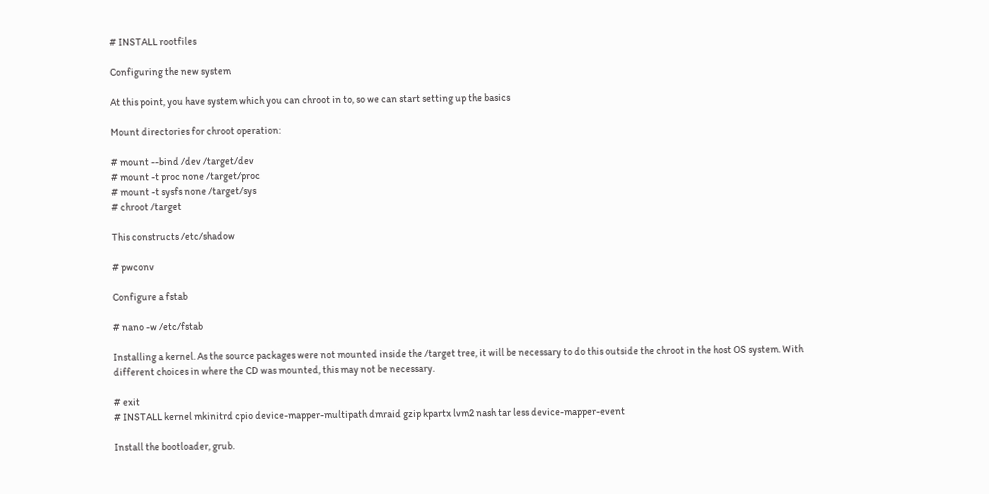# INSTALL rootfiles

Configuring the new system

At this point, you have system which you can chroot in to, so we can start setting up the basics

Mount directories for chroot operation:

# mount --bind /dev /target/dev
# mount -t proc none /target/proc
# mount -t sysfs none /target/sys
# chroot /target

This constructs /etc/shadow

# pwconv

Configure a fstab

# nano -w /etc/fstab

Installing a kernel. As the source packages were not mounted inside the /target tree, it will be necessary to do this outside the chroot in the host OS system. With different choices in where the CD was mounted, this may not be necessary.

# exit
# INSTALL kernel mkinitrd cpio device-mapper-multipath dmraid gzip kpartx lvm2 nash tar less device-mapper-event

Install the bootloader, grub.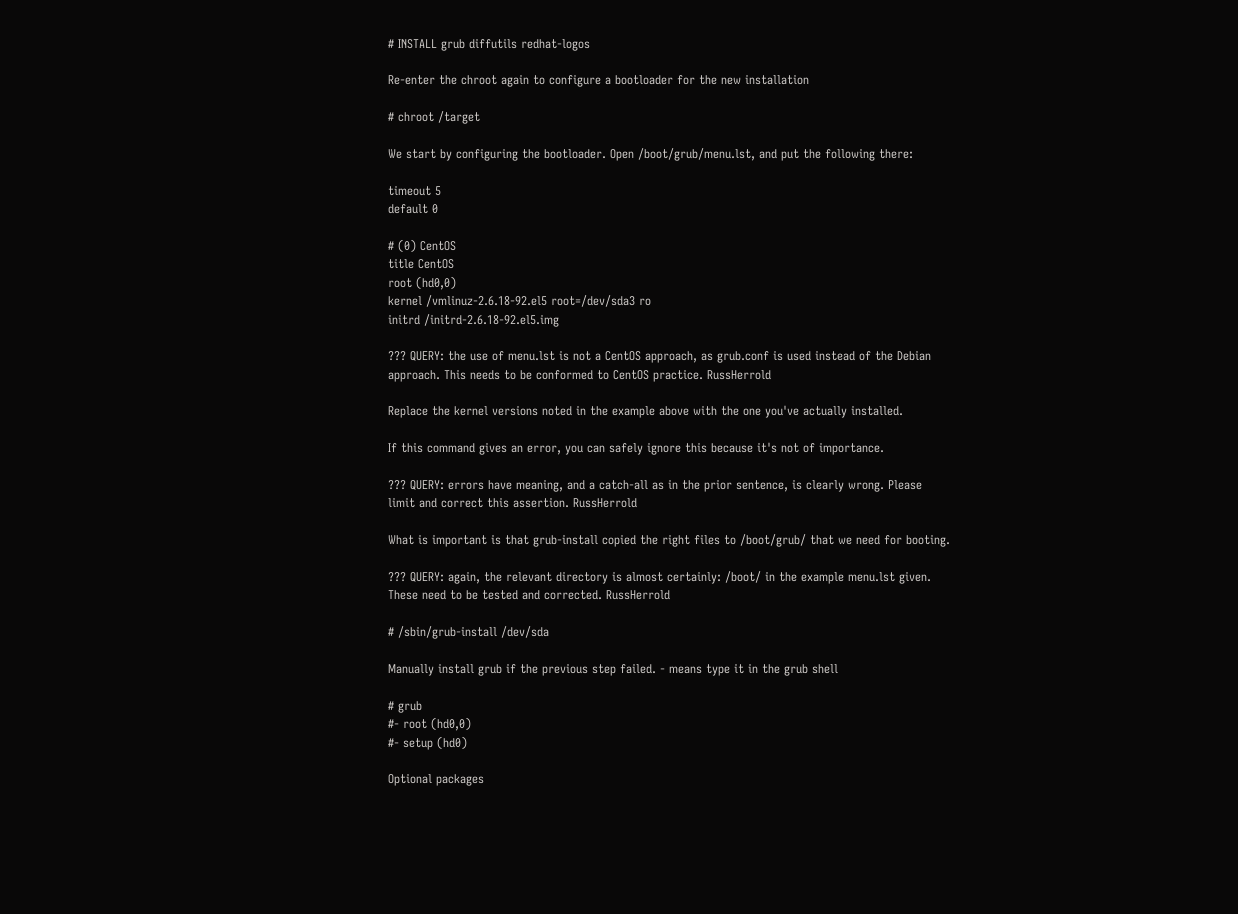# INSTALL grub diffutils redhat-logos

Re-enter the chroot again to configure a bootloader for the new installation

# chroot /target

We start by configuring the bootloader. Open /boot/grub/menu.lst, and put the following there:

timeout 5
default 0

# (0) CentOS
title CentOS
root (hd0,0)
kernel /vmlinuz-2.6.18-92.el5 root=/dev/sda3 ro
initrd /initrd-2.6.18-92.el5.img

??? QUERY: the use of menu.lst is not a CentOS approach, as grub.conf is used instead of the Debian approach. This needs to be conformed to CentOS practice. RussHerrold

Replace the kernel versions noted in the example above with the one you've actually installed.

If this command gives an error, you can safely ignore this because it's not of importance.

??? QUERY: errors have meaning, and a catch-all as in the prior sentence, is clearly wrong. Please limit and correct this assertion. RussHerrold

What is important is that grub-install copied the right files to /boot/grub/ that we need for booting.

??? QUERY: again, the relevant directory is almost certainly: /boot/ in the example menu.lst given. These need to be tested and corrected. RussHerrold

# /sbin/grub-install /dev/sda

Manually install grub if the previous step failed. - means type it in the grub shell

# grub
#- root (hd0,0)
#- setup (hd0)

Optional packages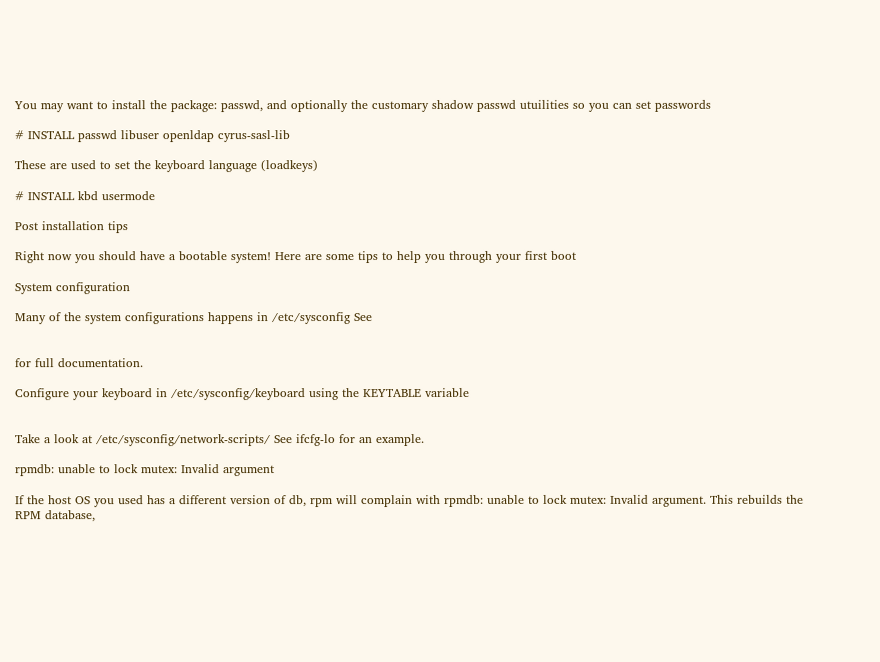You may want to install the package: passwd, and optionally the customary shadow passwd utuilities so you can set passwords

# INSTALL passwd libuser openldap cyrus-sasl-lib

These are used to set the keyboard language (loadkeys)

# INSTALL kbd usermode

Post installation tips

Right now you should have a bootable system! Here are some tips to help you through your first boot

System configuration

Many of the system configurations happens in /etc/sysconfig See


for full documentation.

Configure your keyboard in /etc/sysconfig/keyboard using the KEYTABLE variable


Take a look at /etc/sysconfig/network-scripts/ See ifcfg-lo for an example.

rpmdb: unable to lock mutex: Invalid argument

If the host OS you used has a different version of db, rpm will complain with rpmdb: unable to lock mutex: Invalid argument. This rebuilds the RPM database,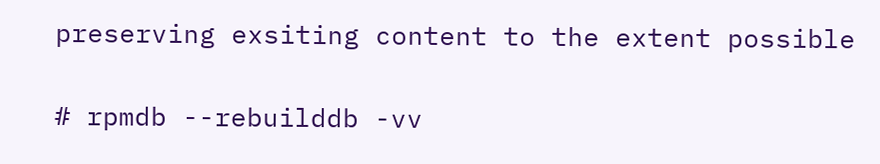preserving exsiting content to the extent possible

# rpmdb --rebuilddb -vv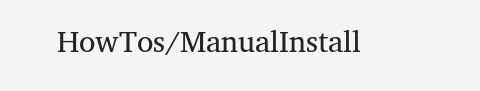HowTos/ManualInstall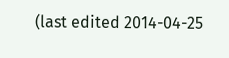(last edited 2014-04-25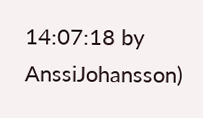14:07:18 by AnssiJohansson)